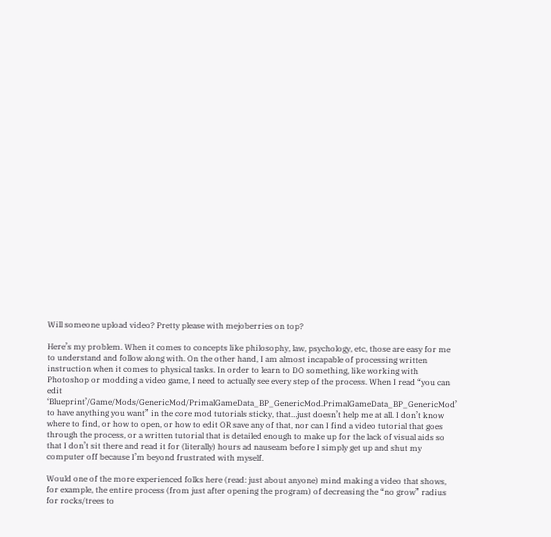Will someone upload video? Pretty please with mejoberries on top?

Here’s my problem. When it comes to concepts like philosophy, law, psychology, etc, those are easy for me to understand and follow along with. On the other hand, I am almost incapable of processing written instruction when it comes to physical tasks. In order to learn to DO something, like working with Photoshop or modding a video game, I need to actually see every step of the process. When I read “you can edit ‘Blueprint’/Game/Mods/GenericMod/PrimalGameData_BP_GenericMod.PrimalGameData_BP_GenericMod’ to have anything you want” in the core mod tutorials sticky, that…just doesn’t help me at all. I don’t know where to find, or how to open, or how to edit OR save any of that, nor can I find a video tutorial that goes through the process, or a written tutorial that is detailed enough to make up for the lack of visual aids so that I don’t sit there and read it for (literally) hours ad nauseam before I simply get up and shut my computer off because I’m beyond frustrated with myself.

Would one of the more experienced folks here (read: just about anyone) mind making a video that shows, for example, the entire process (from just after opening the program) of decreasing the “no grow” radius for rocks/trees to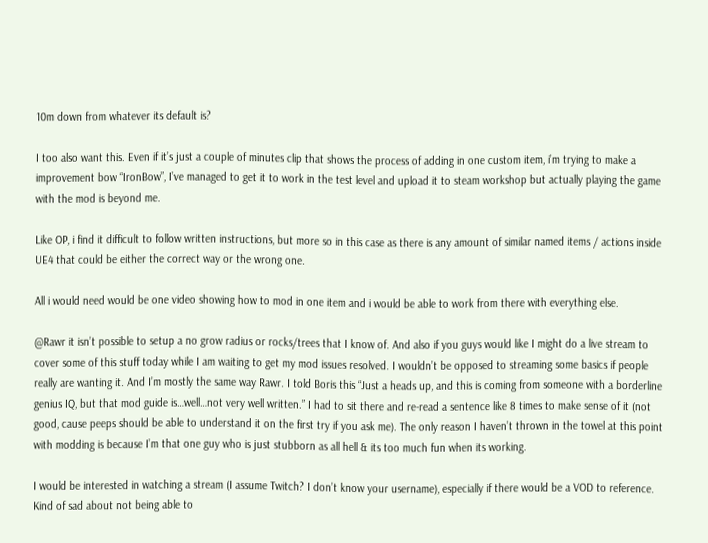10m down from whatever its default is?

I too also want this. Even if it’s just a couple of minutes clip that shows the process of adding in one custom item, i’m trying to make a improvement bow “IronBow”, I’ve managed to get it to work in the test level and upload it to steam workshop but actually playing the game with the mod is beyond me.

Like OP, i find it difficult to follow written instructions, but more so in this case as there is any amount of similar named items / actions inside UE4 that could be either the correct way or the wrong one.

All i would need would be one video showing how to mod in one item and i would be able to work from there with everything else.

@Rawr it isn’t possible to setup a no grow radius or rocks/trees that I know of. And also if you guys would like I might do a live stream to cover some of this stuff today while I am waiting to get my mod issues resolved. I wouldn’t be opposed to streaming some basics if people really are wanting it. And I’m mostly the same way Rawr. I told Boris this “Just a heads up, and this is coming from someone with a borderline genius IQ, but that mod guide is…well…not very well written.” I had to sit there and re-read a sentence like 8 times to make sense of it (not good, cause peeps should be able to understand it on the first try if you ask me). The only reason I haven’t thrown in the towel at this point with modding is because I’m that one guy who is just stubborn as all hell & its too much fun when its working.

I would be interested in watching a stream (I assume Twitch? I don’t know your username), especially if there would be a VOD to reference. Kind of sad about not being able to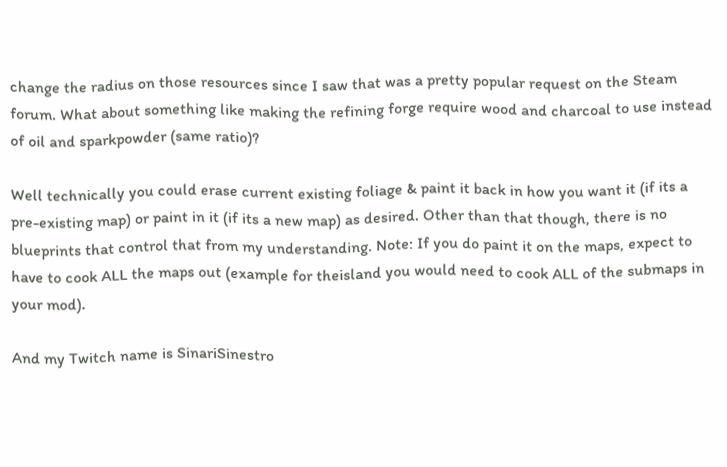change the radius on those resources since I saw that was a pretty popular request on the Steam forum. What about something like making the refining forge require wood and charcoal to use instead of oil and sparkpowder (same ratio)?

Well technically you could erase current existing foliage & paint it back in how you want it (if its a pre-existing map) or paint in it (if its a new map) as desired. Other than that though, there is no blueprints that control that from my understanding. Note: If you do paint it on the maps, expect to have to cook ALL the maps out (example for theisland you would need to cook ALL of the submaps in your mod).

And my Twitch name is SinariSinestro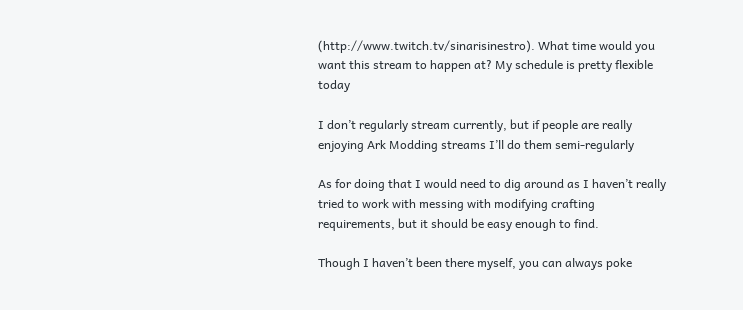(http://www.twitch.tv/sinarisinestro). What time would you want this stream to happen at? My schedule is pretty flexible today

I don’t regularly stream currently, but if people are really enjoying Ark Modding streams I’ll do them semi-regularly

As for doing that I would need to dig around as I haven’t really tried to work with messing with modifying crafting requirements, but it should be easy enough to find.

Though I haven’t been there myself, you can always poke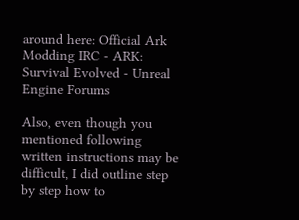around here: Official Ark Modding IRC - ARK: Survival Evolved - Unreal Engine Forums

Also, even though you mentioned following written instructions may be difficult, I did outline step by step how to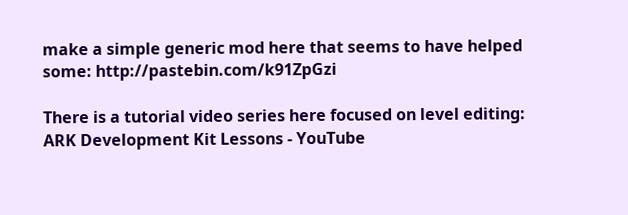make a simple generic mod here that seems to have helped some: http://pastebin.com/k91ZpGzi

There is a tutorial video series here focused on level editing: ARK Development Kit Lessons - YouTube